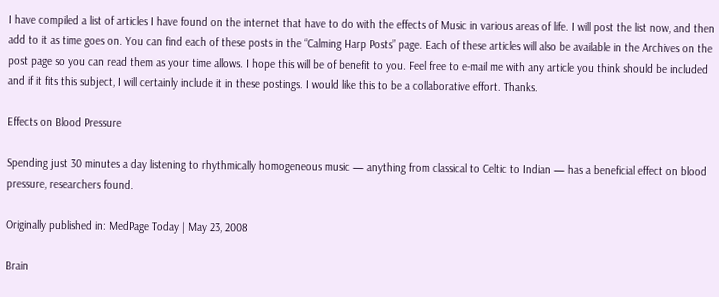I have compiled a list of articles I have found on the internet that have to do with the effects of Music in various areas of life. I will post the list now, and then add to it as time goes on. You can find each of these posts in the “Calming Harp Posts” page. Each of these articles will also be available in the Archives on the post page so you can read them as your time allows. I hope this will be of benefit to you. Feel free to e-mail me with any article you think should be included and if it fits this subject, I will certainly include it in these postings. I would like this to be a collaborative effort. Thanks.

Effects on Blood Pressure

Spending just 30 minutes a day listening to rhythmically homogeneous music — anything from classical to Celtic to Indian — has a beneficial effect on blood pressure, researchers found.

Originally published in: MedPage Today | May 23, 2008

Brain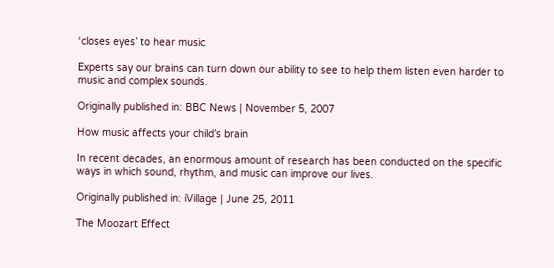‘closes eyes’ to hear music

Experts say our brains can turn down our ability to see to help them listen even harder to music and complex sounds.

Originally published in: BBC News | November 5, 2007

How music affects your child’s brain

In recent decades, an enormous amount of research has been conducted on the specific ways in which sound, rhythm, and music can improve our lives.

Originally published in: iVillage | June 25, 2011

The Moozart Effect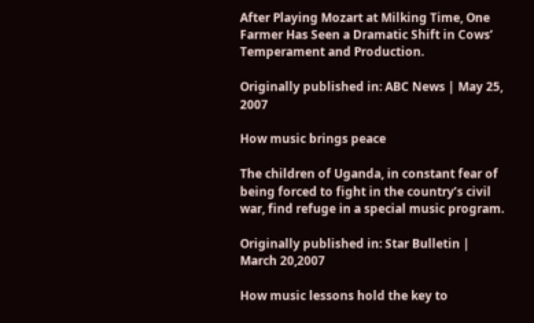After Playing Mozart at Milking Time, One Farmer Has Seen a Dramatic Shift in Cows’ Temperament and Production.

Originally published in: ABC News | May 25, 2007

How music brings peace

The children of Uganda, in constant fear of being forced to fight in the country’s civil war, find refuge in a special music program.

Originally published in: Star Bulletin | March 20,2007

How music lessons hold the key to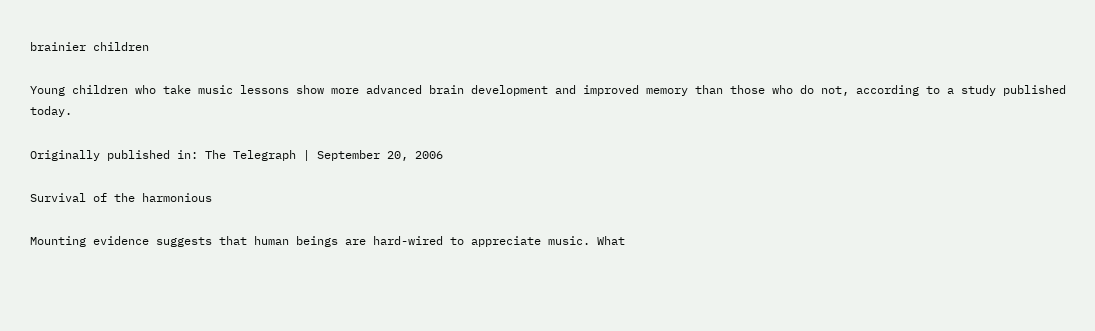brainier children

Young children who take music lessons show more advanced brain development and improved memory than those who do not, according to a study published today.

Originally published in: The Telegraph | September 20, 2006

Survival of the harmonious

Mounting evidence suggests that human beings are hard-wired to appreciate music. What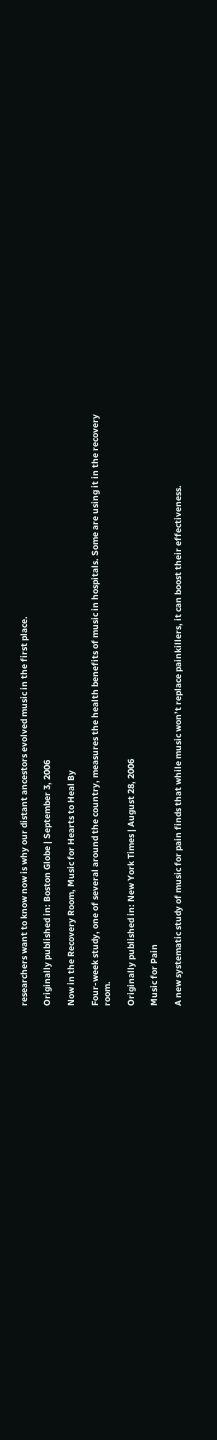researchers want to know now is why our distant ancestors evolved music in the first place.

Originally published in: Boston Globe | September 3, 2006

Now in the Recovery Room, Music for Hearts to Heal By

Four-week study, one of several around the country, measures the health benefits of music in hospitals. Some are using it in the recovery room.

Originally published in: New York Times | August 28, 2006

Music for Pain

A new systematic study of music for pain finds that while music won’t replace painkillers, it can boost their effectiveness.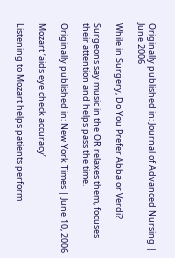Originally published in: Journal of Advanced Nursing | June 2006

While in Surgery, Do You Prefer Abba or Verdi?

Surgeons say music in the OR relaxes them, focuses their attention and helps pass the time.

Originally published in: New York Times | June 10, 2006

Mozart ‘aids eye check accuracy’

Listening to Mozart helps patients perform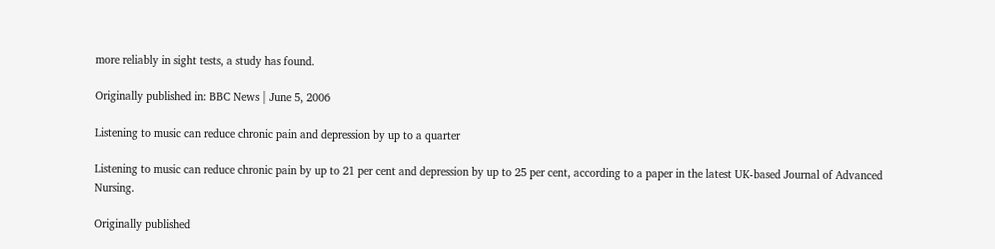more reliably in sight tests, a study has found.

Originally published in: BBC News | June 5, 2006

Listening to music can reduce chronic pain and depression by up to a quarter

Listening to music can reduce chronic pain by up to 21 per cent and depression by up to 25 per cent, according to a paper in the latest UK-based Journal of Advanced Nursing.

Originally published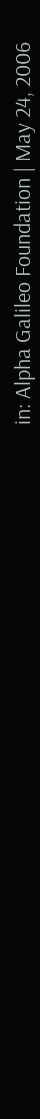in: Alpha Galileo Foundation | May 24, 2006